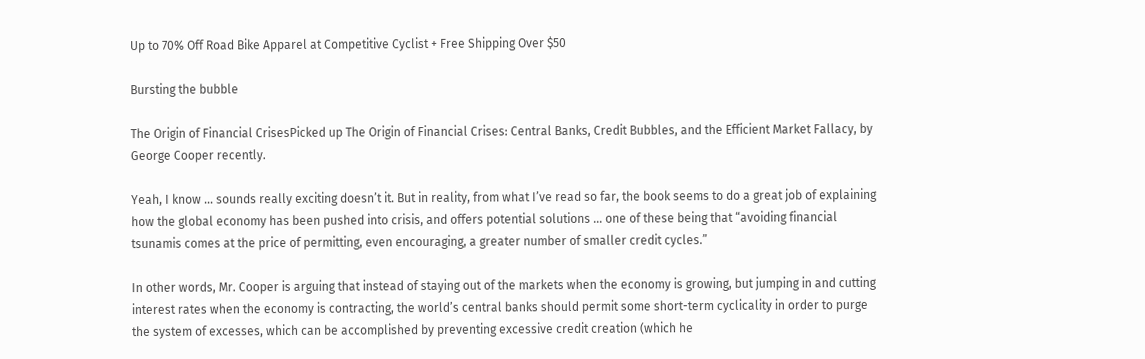Up to 70% Off Road Bike Apparel at Competitive Cyclist + Free Shipping Over $50

Bursting the bubble

The Origin of Financial CrisesPicked up The Origin of Financial Crises: Central Banks, Credit Bubbles, and the Efficient Market Fallacy, by George Cooper recently.

Yeah, I know … sounds really exciting doesn’t it. But in reality, from what I’ve read so far, the book seems to do a great job of explaining how the global economy has been pushed into crisis, and offers potential solutions … one of these being that “avoiding financial tsunamis comes at the price of permitting, even encouraging, a greater number of smaller credit cycles.”

In other words, Mr. Cooper is arguing that instead of staying out of the markets when the economy is growing, but jumping in and cutting interest rates when the economy is contracting, the world’s central banks should permit some short-term cyclicality in order to purge the system of excesses, which can be accomplished by preventing excessive credit creation (which he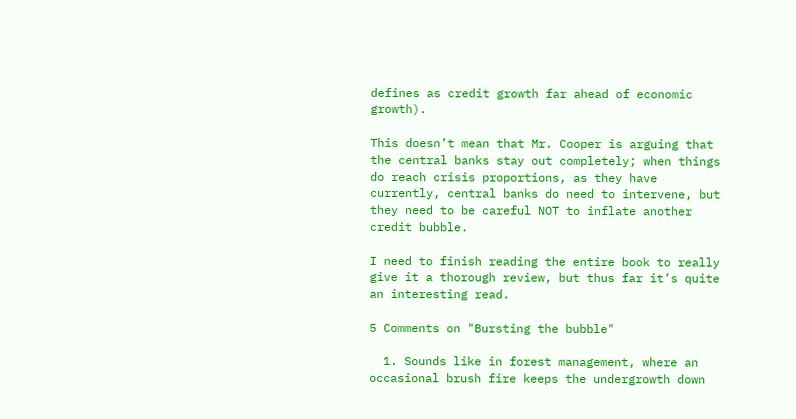defines as credit growth far ahead of economic growth).

This doesn’t mean that Mr. Cooper is arguing that the central banks stay out completely; when things do reach crisis proportions, as they have currently, central banks do need to intervene, but they need to be careful NOT to inflate another credit bubble.

I need to finish reading the entire book to really give it a thorough review, but thus far it’s quite an interesting read.

5 Comments on "Bursting the bubble"

  1. Sounds like in forest management, where an occasional brush fire keeps the undergrowth down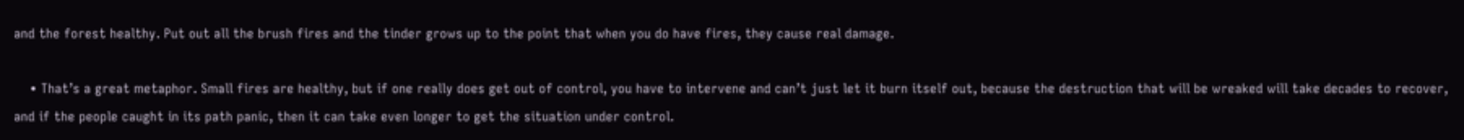and the forest healthy. Put out all the brush fires and the tinder grows up to the point that when you do have fires, they cause real damage.

    • That’s a great metaphor. Small fires are healthy, but if one really does get out of control, you have to intervene and can’t just let it burn itself out, because the destruction that will be wreaked will take decades to recover, and if the people caught in its path panic, then it can take even longer to get the situation under control.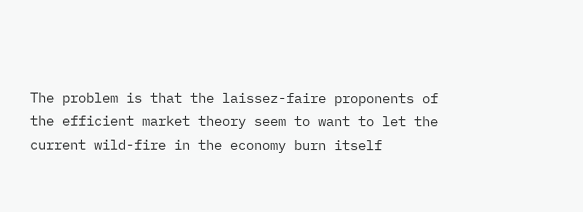The problem is that the laissez-faire proponents of the efficient market theory seem to want to let the current wild-fire in the economy burn itself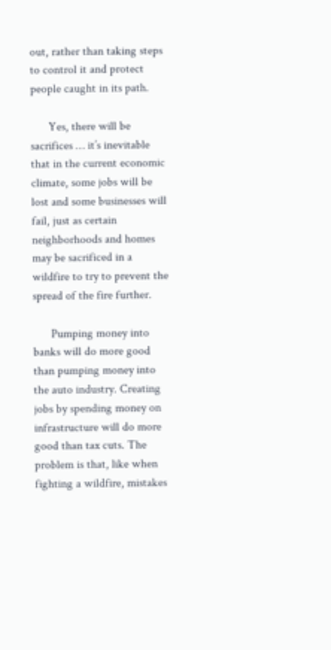out, rather than taking steps to control it and protect people caught in its path.

      Yes, there will be sacrifices … it’s inevitable that in the current economic climate, some jobs will be lost and some businesses will fail, just as certain neighborhoods and homes may be sacrificed in a wildfire to try to prevent the spread of the fire further.

      Pumping money into banks will do more good than pumping money into the auto industry. Creating jobs by spending money on infrastructure will do more good than tax cuts. The problem is that, like when fighting a wildfire, mistakes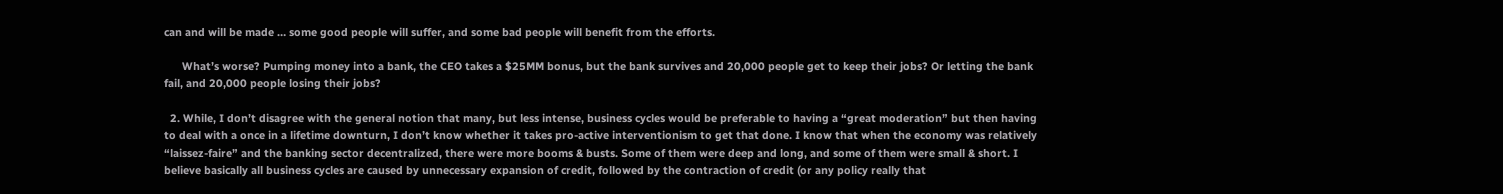can and will be made … some good people will suffer, and some bad people will benefit from the efforts.

      What’s worse? Pumping money into a bank, the CEO takes a $25MM bonus, but the bank survives and 20,000 people get to keep their jobs? Or letting the bank fail, and 20,000 people losing their jobs?

  2. While, I don’t disagree with the general notion that many, but less intense, business cycles would be preferable to having a “great moderation” but then having to deal with a once in a lifetime downturn, I don’t know whether it takes pro-active interventionism to get that done. I know that when the economy was relatively “laissez-faire” and the banking sector decentralized, there were more booms & busts. Some of them were deep and long, and some of them were small & short. I believe basically all business cycles are caused by unnecessary expansion of credit, followed by the contraction of credit (or any policy really that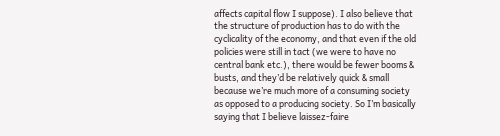affects capital flow I suppose). I also believe that the structure of production has to do with the cyclicality of the economy, and that even if the old policies were still in tact (we were to have no central bank etc.), there would be fewer booms & busts, and they’d be relatively quick & small because we’re much more of a consuming society as opposed to a producing society. So I’m basically saying that I believe laissez-faire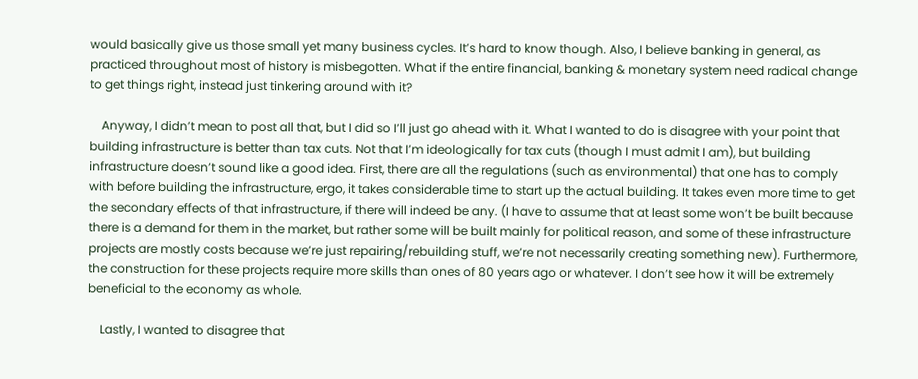would basically give us those small yet many business cycles. It’s hard to know though. Also, I believe banking in general, as practiced throughout most of history is misbegotten. What if the entire financial, banking & monetary system need radical change to get things right, instead just tinkering around with it?

    Anyway, I didn’t mean to post all that, but I did so I’ll just go ahead with it. What I wanted to do is disagree with your point that building infrastructure is better than tax cuts. Not that I’m ideologically for tax cuts (though I must admit I am), but building infrastructure doesn’t sound like a good idea. First, there are all the regulations (such as environmental) that one has to comply with before building the infrastructure, ergo, it takes considerable time to start up the actual building. It takes even more time to get the secondary effects of that infrastructure, if there will indeed be any. (I have to assume that at least some won’t be built because there is a demand for them in the market, but rather some will be built mainly for political reason, and some of these infrastructure projects are mostly costs because we’re just repairing/rebuilding stuff, we’re not necessarily creating something new). Furthermore, the construction for these projects require more skills than ones of 80 years ago or whatever. I don’t see how it will be extremely beneficial to the economy as whole.

    Lastly, I wanted to disagree that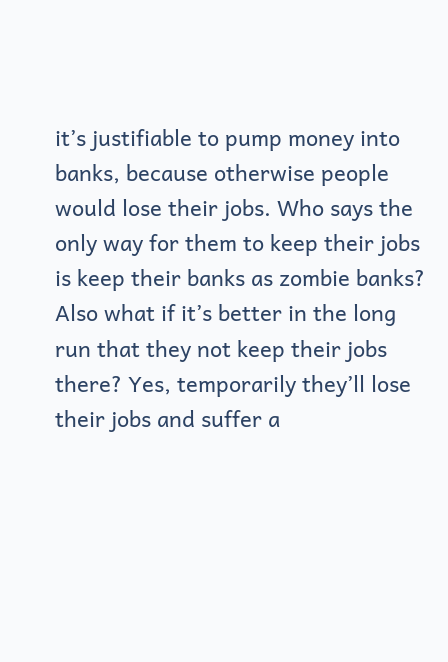it’s justifiable to pump money into banks, because otherwise people would lose their jobs. Who says the only way for them to keep their jobs is keep their banks as zombie banks? Also what if it’s better in the long run that they not keep their jobs there? Yes, temporarily they’ll lose their jobs and suffer a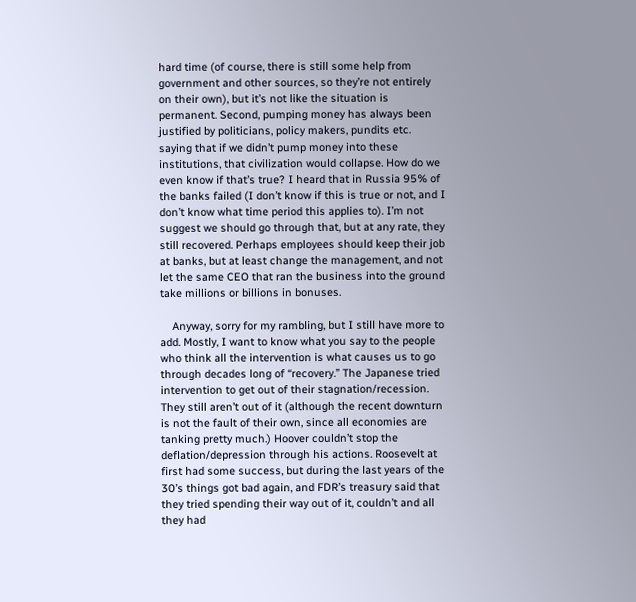hard time (of course, there is still some help from government and other sources, so they’re not entirely on their own), but it’s not like the situation is permanent. Second, pumping money has always been justified by politicians, policy makers, pundits etc. saying that if we didn’t pump money into these institutions, that civilization would collapse. How do we even know if that’s true? I heard that in Russia 95% of the banks failed (I don’t know if this is true or not, and I don’t know what time period this applies to). I’m not suggest we should go through that, but at any rate, they still recovered. Perhaps employees should keep their job at banks, but at least change the management, and not let the same CEO that ran the business into the ground take millions or billions in bonuses.

    Anyway, sorry for my rambling, but I still have more to add. Mostly, I want to know what you say to the people who think all the intervention is what causes us to go through decades long of “recovery.” The Japanese tried intervention to get out of their stagnation/recession. They still aren’t out of it (although the recent downturn is not the fault of their own, since all economies are tanking pretty much.) Hoover couldn’t stop the deflation/depression through his actions. Roosevelt at first had some success, but during the last years of the 30’s things got bad again, and FDR’s treasury said that they tried spending their way out of it, couldn’t and all they had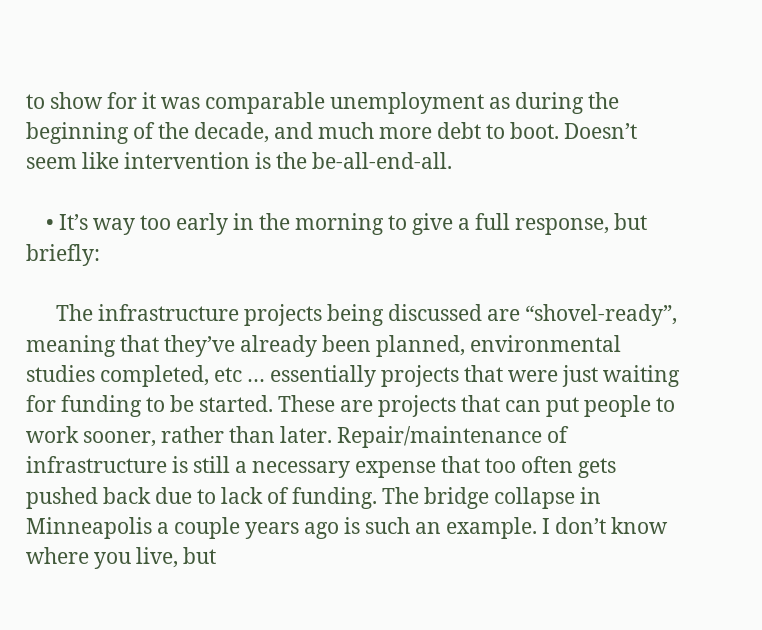to show for it was comparable unemployment as during the beginning of the decade, and much more debt to boot. Doesn’t seem like intervention is the be-all-end-all.

    • It’s way too early in the morning to give a full response, but briefly:

      The infrastructure projects being discussed are “shovel-ready”, meaning that they’ve already been planned, environmental studies completed, etc … essentially projects that were just waiting for funding to be started. These are projects that can put people to work sooner, rather than later. Repair/maintenance of infrastructure is still a necessary expense that too often gets pushed back due to lack of funding. The bridge collapse in Minneapolis a couple years ago is such an example. I don’t know where you live, but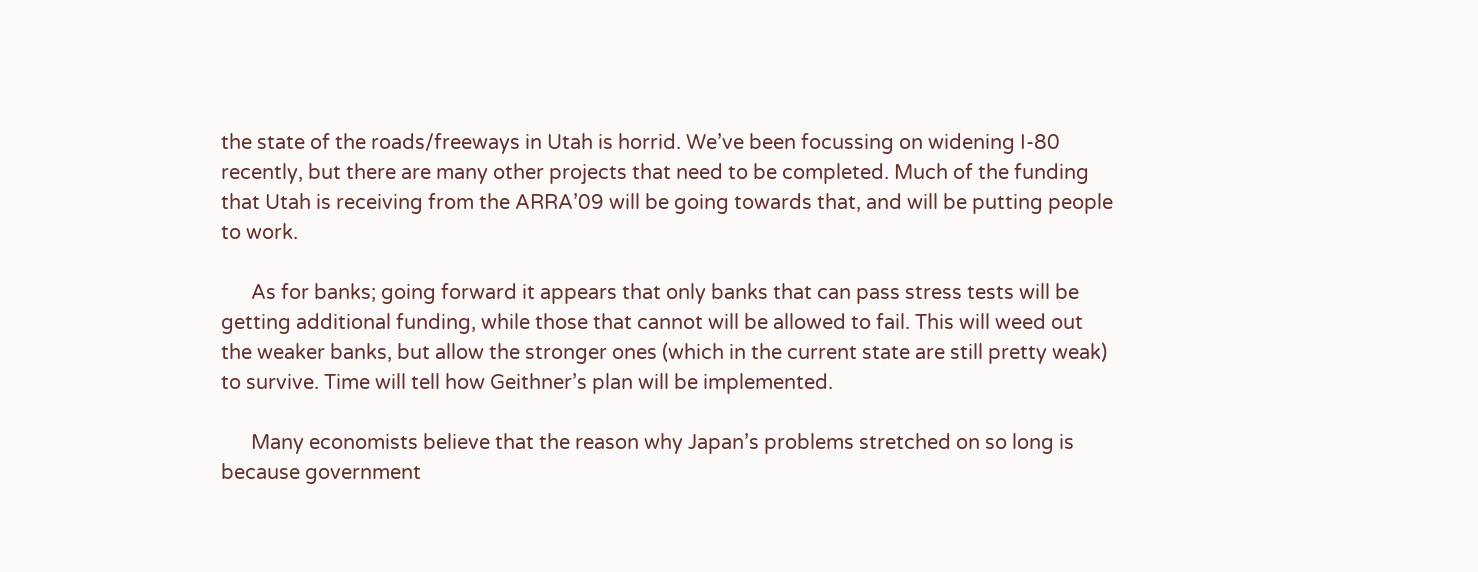the state of the roads/freeways in Utah is horrid. We’ve been focussing on widening I-80 recently, but there are many other projects that need to be completed. Much of the funding that Utah is receiving from the ARRA’09 will be going towards that, and will be putting people to work.

      As for banks; going forward it appears that only banks that can pass stress tests will be getting additional funding, while those that cannot will be allowed to fail. This will weed out the weaker banks, but allow the stronger ones (which in the current state are still pretty weak) to survive. Time will tell how Geithner’s plan will be implemented.

      Many economists believe that the reason why Japan’s problems stretched on so long is because government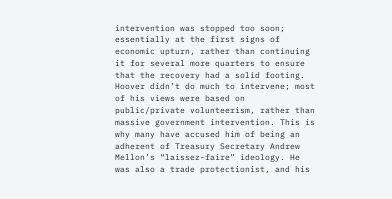intervention was stopped too soon; essentially at the first signs of economic upturn, rather than continuing it for several more quarters to ensure that the recovery had a solid footing. Hoover didn’t do much to intervene; most of his views were based on public/private volunteerism, rather than massive government intervention. This is why many have accused him of being an adherent of Treasury Secretary Andrew Mellon’s “laissez-faire” ideology. He was also a trade protectionist, and his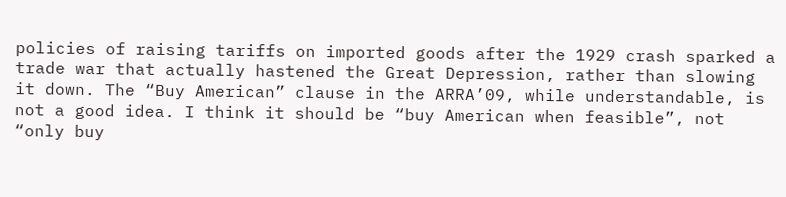policies of raising tariffs on imported goods after the 1929 crash sparked a trade war that actually hastened the Great Depression, rather than slowing it down. The “Buy American” clause in the ARRA’09, while understandable, is not a good idea. I think it should be “buy American when feasible”, not “only buy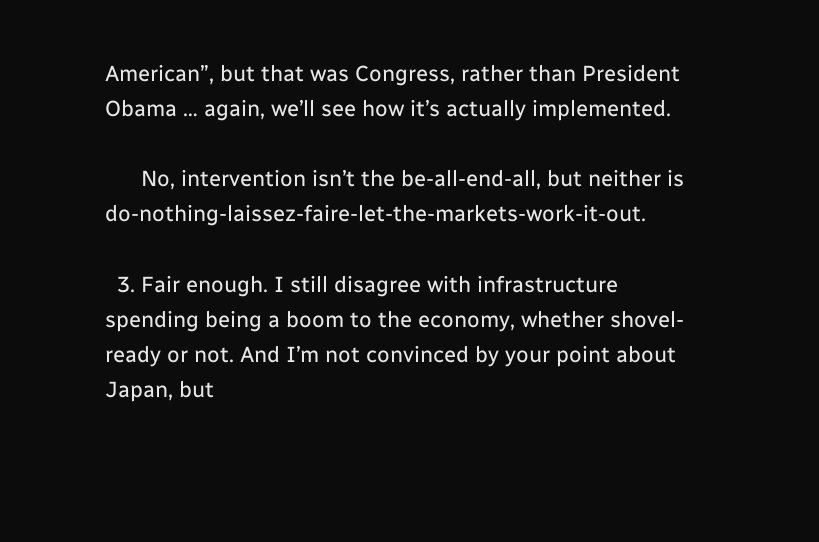American”, but that was Congress, rather than President Obama … again, we’ll see how it’s actually implemented.

      No, intervention isn’t the be-all-end-all, but neither is do-nothing-laissez-faire-let-the-markets-work-it-out.

  3. Fair enough. I still disagree with infrastructure spending being a boom to the economy, whether shovel-ready or not. And I’m not convinced by your point about Japan, but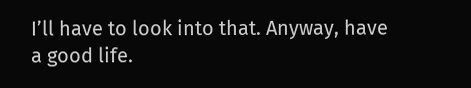I’ll have to look into that. Anyway, have a good life.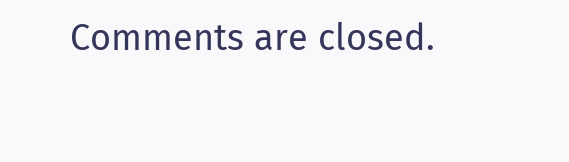Comments are closed.